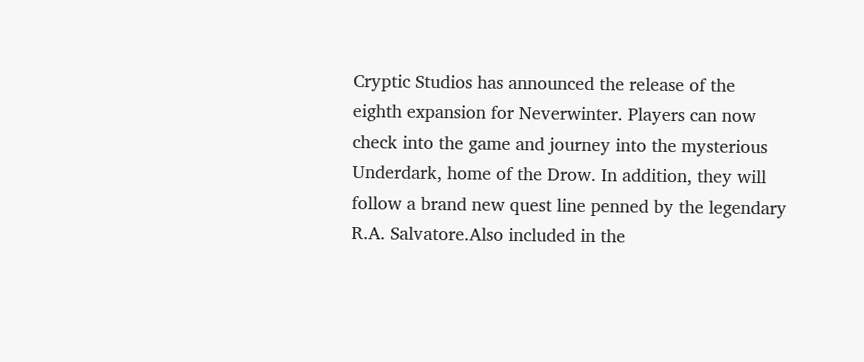Cryptic Studios has announced the release of the eighth expansion for Neverwinter. Players can now check into the game and journey into the mysterious Underdark, home of the Drow. In addition, they will follow a brand new quest line penned by the legendary R.A. Salvatore.Also included in the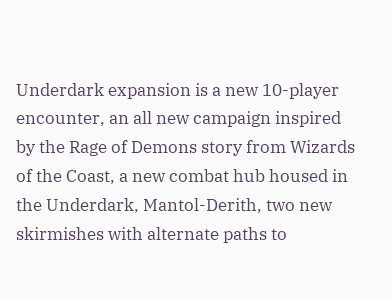Underdark expansion is a new 10-player encounter, an all new campaign inspired by the Rage of Demons story from Wizards of the Coast, a new combat hub housed in the Underdark, Mantol-Derith, two new skirmishes with alternate paths to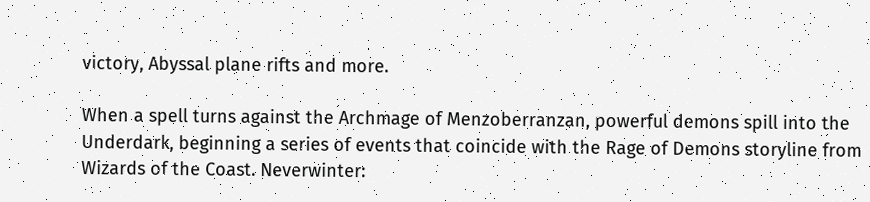victory, Abyssal plane rifts and more.

When a spell turns against the Archmage of Menzoberranzan, powerful demons spill into the Underdark, beginning a series of events that coincide with the Rage of Demons storyline from Wizards of the Coast. Neverwinter: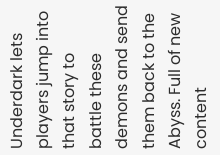Underdark lets players jump into that story to battle these demons and send them back to the Abyss. Full of new content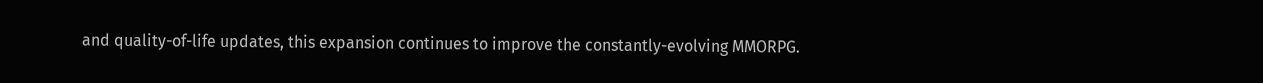and quality-of-life updates, this expansion continues to improve the constantly-evolving MMORPG.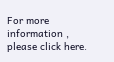For more information , please click here.